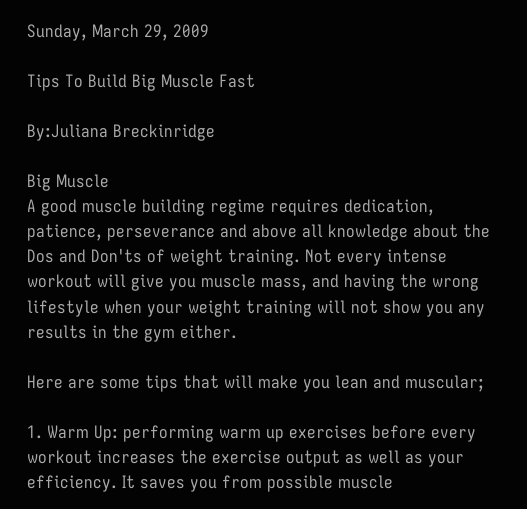Sunday, March 29, 2009

Tips To Build Big Muscle Fast

By:Juliana Breckinridge

Big Muscle
A good muscle building regime requires dedication, patience, perseverance and above all knowledge about the Dos and Don'ts of weight training. Not every intense workout will give you muscle mass, and having the wrong lifestyle when your weight training will not show you any results in the gym either.

Here are some tips that will make you lean and muscular;

1. Warm Up: performing warm up exercises before every workout increases the exercise output as well as your efficiency. It saves you from possible muscle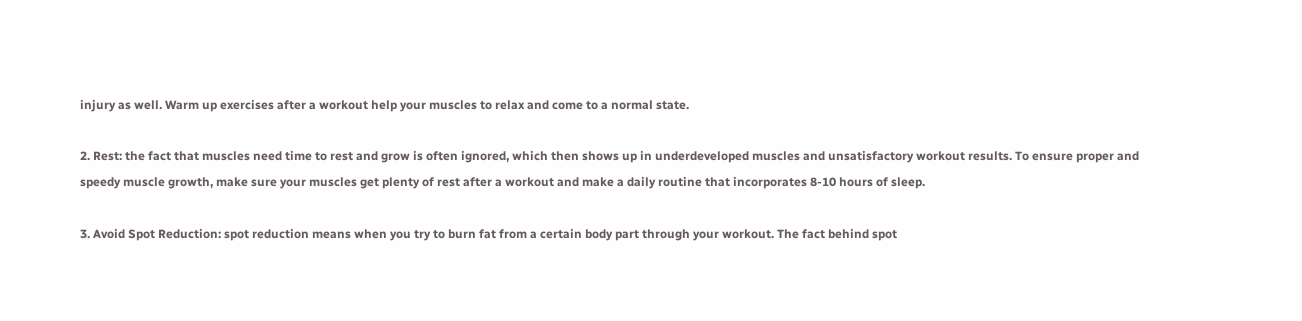injury as well. Warm up exercises after a workout help your muscles to relax and come to a normal state.

2. Rest: the fact that muscles need time to rest and grow is often ignored, which then shows up in underdeveloped muscles and unsatisfactory workout results. To ensure proper and speedy muscle growth, make sure your muscles get plenty of rest after a workout and make a daily routine that incorporates 8-10 hours of sleep.

3. Avoid Spot Reduction: spot reduction means when you try to burn fat from a certain body part through your workout. The fact behind spot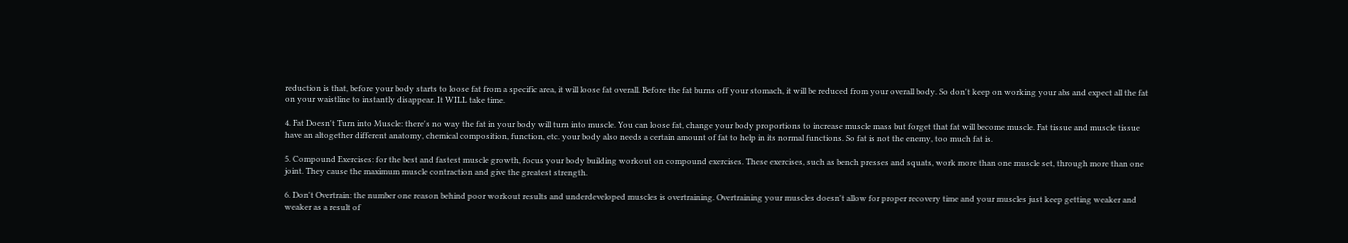reduction is that, before your body starts to loose fat from a specific area, it will loose fat overall. Before the fat burns off your stomach, it will be reduced from your overall body. So don't keep on working your abs and expect all the fat on your waistline to instantly disappear. It WILL take time.

4. Fat Doesn't Turn into Muscle: there's no way the fat in your body will turn into muscle. You can loose fat, change your body proportions to increase muscle mass but forget that fat will become muscle. Fat tissue and muscle tissue have an altogether different anatomy, chemical composition, function, etc. your body also needs a certain amount of fat to help in its normal functions. So fat is not the enemy, too much fat is.

5. Compound Exercises: for the best and fastest muscle growth, focus your body building workout on compound exercises. These exercises, such as bench presses and squats, work more than one muscle set, through more than one joint. They cause the maximum muscle contraction and give the greatest strength.

6. Don't Overtrain: the number one reason behind poor workout results and underdeveloped muscles is overtraining. Overtraining your muscles doesn't allow for proper recovery time and your muscles just keep getting weaker and weaker as a result of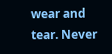wear and tear. Never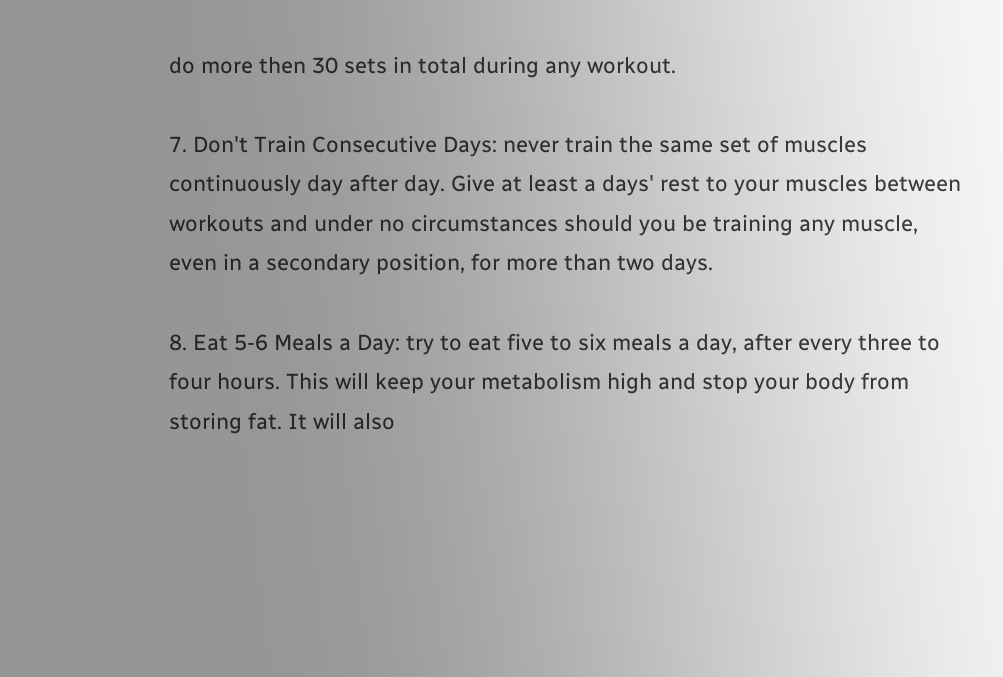do more then 30 sets in total during any workout.

7. Don't Train Consecutive Days: never train the same set of muscles continuously day after day. Give at least a days' rest to your muscles between workouts and under no circumstances should you be training any muscle, even in a secondary position, for more than two days.

8. Eat 5-6 Meals a Day: try to eat five to six meals a day, after every three to four hours. This will keep your metabolism high and stop your body from storing fat. It will also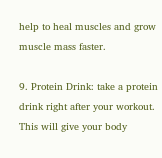help to heal muscles and grow muscle mass faster.

9. Protein Drink: take a protein drink right after your workout. This will give your body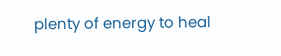plenty of energy to heal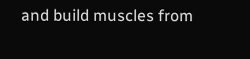and build muscles from